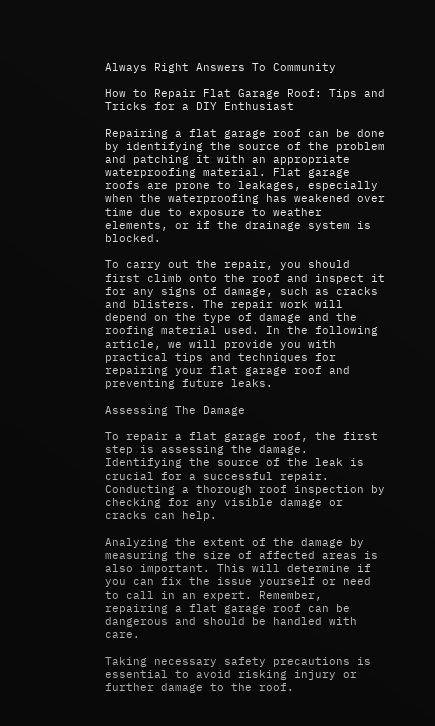Always Right Answers To Community

How to Repair Flat Garage Roof: Tips and Tricks for a DIY Enthusiast

Repairing a flat garage roof can be done by identifying the source of the problem and patching it with an appropriate waterproofing material. Flat garage roofs are prone to leakages, especially when the waterproofing has weakened over time due to exposure to weather elements, or if the drainage system is blocked.

To carry out the repair, you should first climb onto the roof and inspect it for any signs of damage, such as cracks and blisters. The repair work will depend on the type of damage and the roofing material used. In the following article, we will provide you with practical tips and techniques for repairing your flat garage roof and preventing future leaks.

Assessing The Damage

To repair a flat garage roof, the first step is assessing the damage. Identifying the source of the leak is crucial for a successful repair. Conducting a thorough roof inspection by checking for any visible damage or cracks can help.

Analyzing the extent of the damage by measuring the size of affected areas is also important. This will determine if you can fix the issue yourself or need to call in an expert. Remember, repairing a flat garage roof can be dangerous and should be handled with care.

Taking necessary safety precautions is essential to avoid risking injury or further damage to the roof.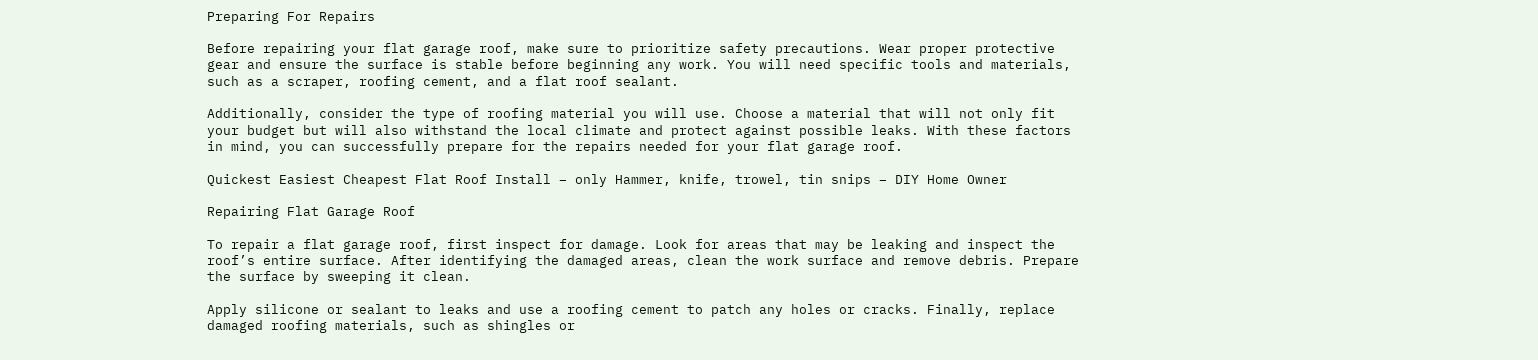Preparing For Repairs

Before repairing your flat garage roof, make sure to prioritize safety precautions. Wear proper protective gear and ensure the surface is stable before beginning any work. You will need specific tools and materials, such as a scraper, roofing cement, and a flat roof sealant.

Additionally, consider the type of roofing material you will use. Choose a material that will not only fit your budget but will also withstand the local climate and protect against possible leaks. With these factors in mind, you can successfully prepare for the repairs needed for your flat garage roof.

Quickest Easiest Cheapest Flat Roof Install – only Hammer, knife, trowel, tin snips – DIY Home Owner

Repairing Flat Garage Roof

To repair a flat garage roof, first inspect for damage. Look for areas that may be leaking and inspect the roof’s entire surface. After identifying the damaged areas, clean the work surface and remove debris. Prepare the surface by sweeping it clean.

Apply silicone or sealant to leaks and use a roofing cement to patch any holes or cracks. Finally, replace damaged roofing materials, such as shingles or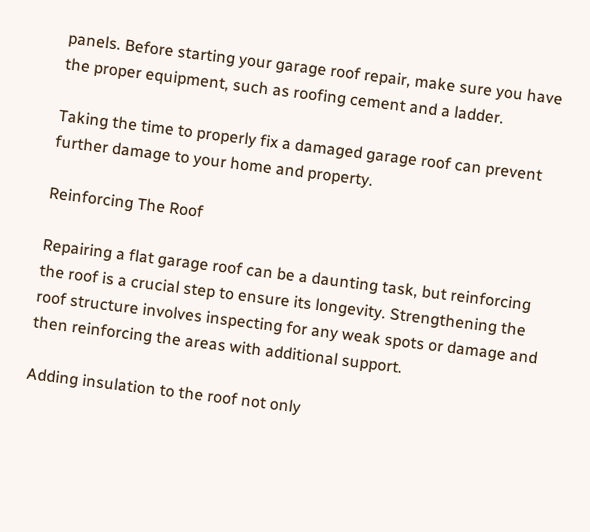panels. Before starting your garage roof repair, make sure you have the proper equipment, such as roofing cement and a ladder.

Taking the time to properly fix a damaged garage roof can prevent further damage to your home and property.

Reinforcing The Roof

Repairing a flat garage roof can be a daunting task, but reinforcing the roof is a crucial step to ensure its longevity. Strengthening the roof structure involves inspecting for any weak spots or damage and then reinforcing the areas with additional support.

Adding insulation to the roof not only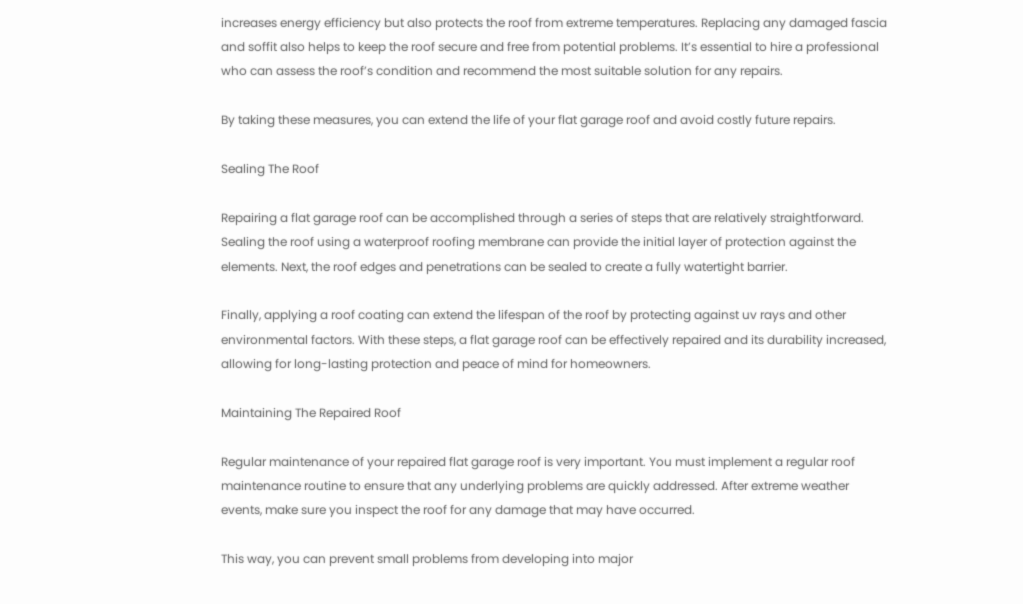increases energy efficiency but also protects the roof from extreme temperatures. Replacing any damaged fascia and soffit also helps to keep the roof secure and free from potential problems. It’s essential to hire a professional who can assess the roof’s condition and recommend the most suitable solution for any repairs.

By taking these measures, you can extend the life of your flat garage roof and avoid costly future repairs.

Sealing The Roof

Repairing a flat garage roof can be accomplished through a series of steps that are relatively straightforward. Sealing the roof using a waterproof roofing membrane can provide the initial layer of protection against the elements. Next, the roof edges and penetrations can be sealed to create a fully watertight barrier.

Finally, applying a roof coating can extend the lifespan of the roof by protecting against uv rays and other environmental factors. With these steps, a flat garage roof can be effectively repaired and its durability increased, allowing for long-lasting protection and peace of mind for homeowners.

Maintaining The Repaired Roof

Regular maintenance of your repaired flat garage roof is very important. You must implement a regular roof maintenance routine to ensure that any underlying problems are quickly addressed. After extreme weather events, make sure you inspect the roof for any damage that may have occurred.

This way, you can prevent small problems from developing into major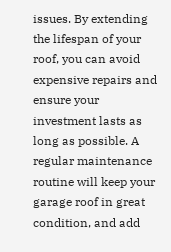issues. By extending the lifespan of your roof, you can avoid expensive repairs and ensure your investment lasts as long as possible. A regular maintenance routine will keep your garage roof in great condition, and add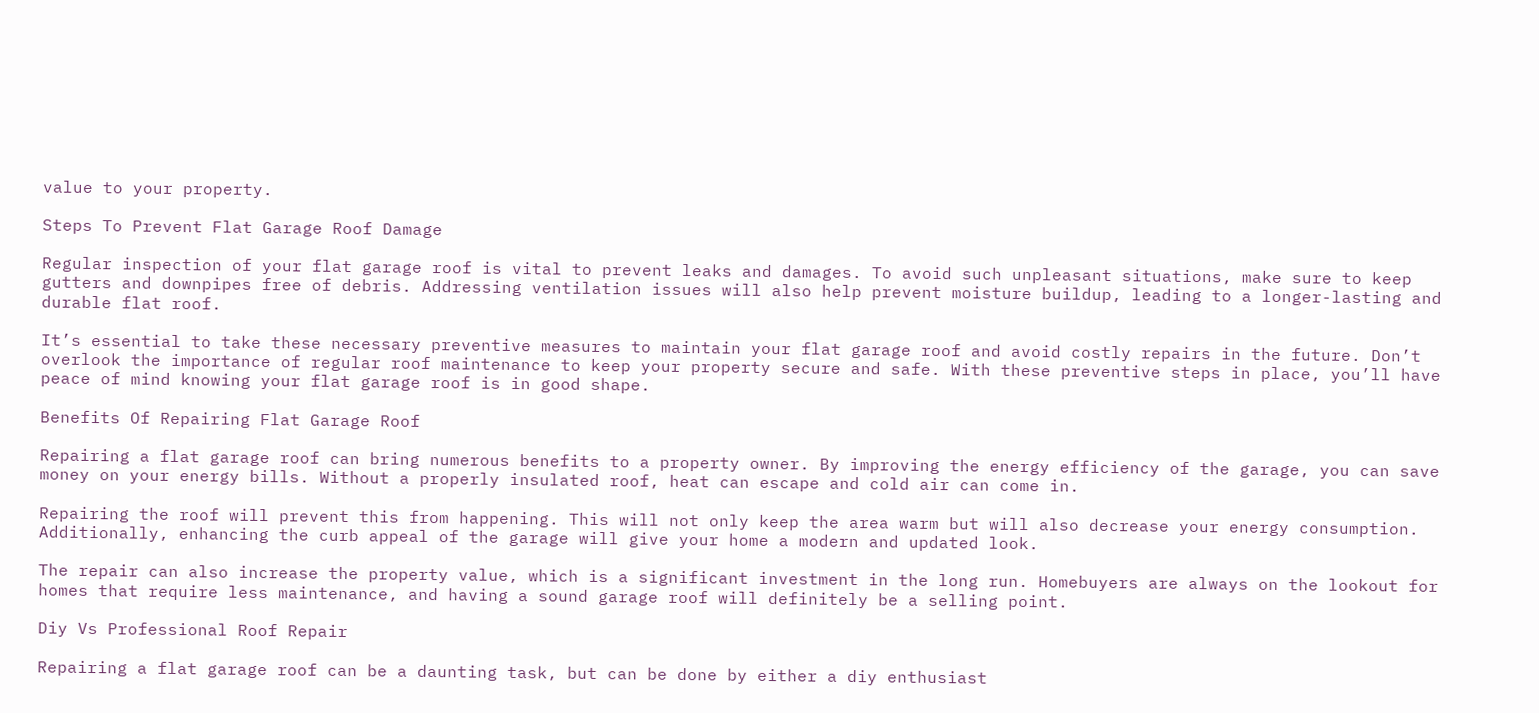value to your property.

Steps To Prevent Flat Garage Roof Damage

Regular inspection of your flat garage roof is vital to prevent leaks and damages. To avoid such unpleasant situations, make sure to keep gutters and downpipes free of debris. Addressing ventilation issues will also help prevent moisture buildup, leading to a longer-lasting and durable flat roof.

It’s essential to take these necessary preventive measures to maintain your flat garage roof and avoid costly repairs in the future. Don’t overlook the importance of regular roof maintenance to keep your property secure and safe. With these preventive steps in place, you’ll have peace of mind knowing your flat garage roof is in good shape.

Benefits Of Repairing Flat Garage Roof

Repairing a flat garage roof can bring numerous benefits to a property owner. By improving the energy efficiency of the garage, you can save money on your energy bills. Without a properly insulated roof, heat can escape and cold air can come in.

Repairing the roof will prevent this from happening. This will not only keep the area warm but will also decrease your energy consumption. Additionally, enhancing the curb appeal of the garage will give your home a modern and updated look.

The repair can also increase the property value, which is a significant investment in the long run. Homebuyers are always on the lookout for homes that require less maintenance, and having a sound garage roof will definitely be a selling point.

Diy Vs Professional Roof Repair

Repairing a flat garage roof can be a daunting task, but can be done by either a diy enthusiast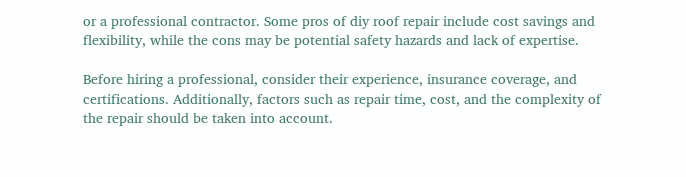or a professional contractor. Some pros of diy roof repair include cost savings and flexibility, while the cons may be potential safety hazards and lack of expertise.

Before hiring a professional, consider their experience, insurance coverage, and certifications. Additionally, factors such as repair time, cost, and the complexity of the repair should be taken into account.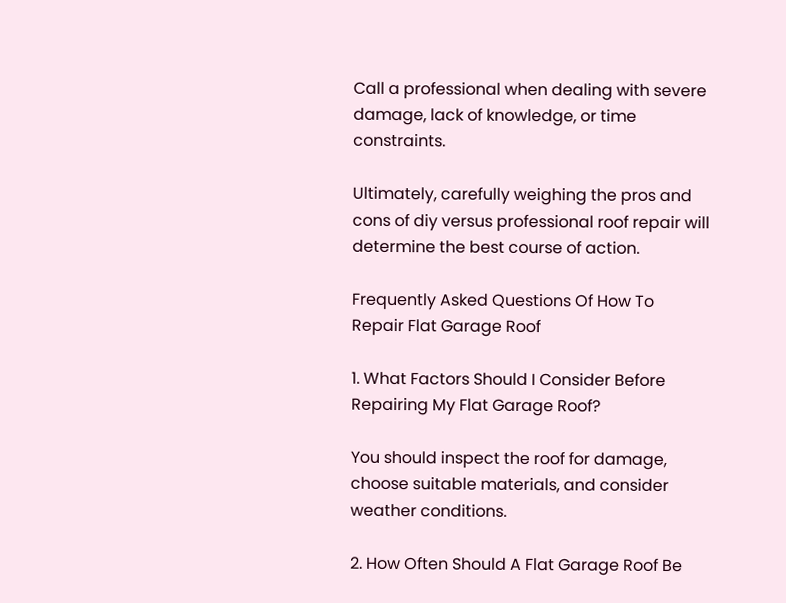Call a professional when dealing with severe damage, lack of knowledge, or time constraints.

Ultimately, carefully weighing the pros and cons of diy versus professional roof repair will determine the best course of action.

Frequently Asked Questions Of How To Repair Flat Garage Roof

1. What Factors Should I Consider Before Repairing My Flat Garage Roof?

You should inspect the roof for damage, choose suitable materials, and consider weather conditions.

2. How Often Should A Flat Garage Roof Be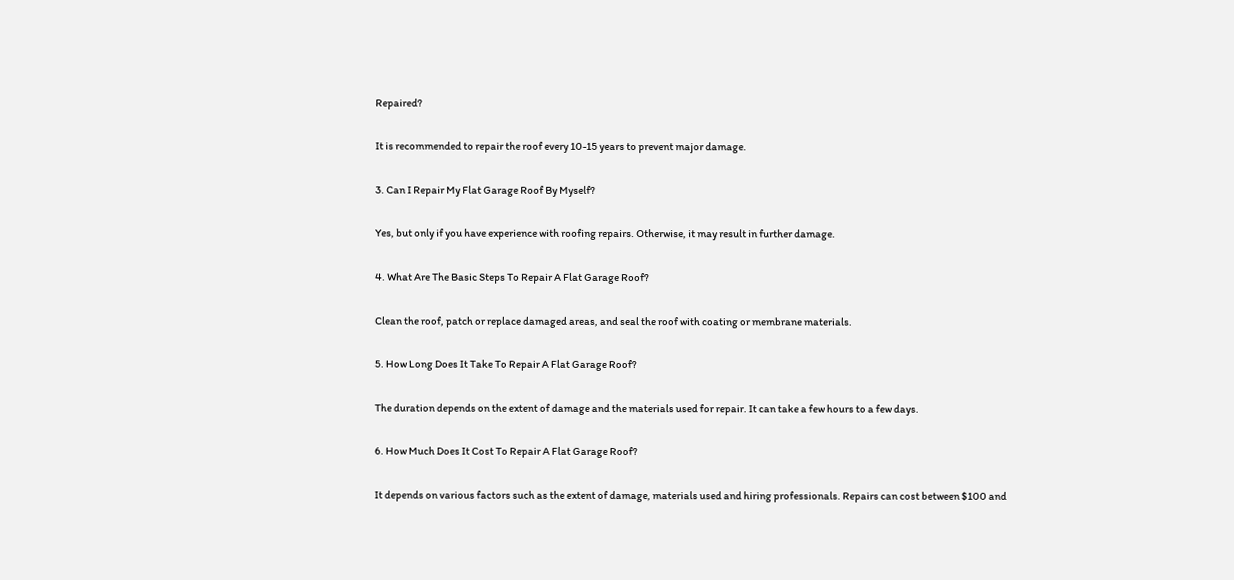Repaired?

It is recommended to repair the roof every 10-15 years to prevent major damage.

3. Can I Repair My Flat Garage Roof By Myself?

Yes, but only if you have experience with roofing repairs. Otherwise, it may result in further damage.

4. What Are The Basic Steps To Repair A Flat Garage Roof?

Clean the roof, patch or replace damaged areas, and seal the roof with coating or membrane materials.

5. How Long Does It Take To Repair A Flat Garage Roof?

The duration depends on the extent of damage and the materials used for repair. It can take a few hours to a few days.

6. How Much Does It Cost To Repair A Flat Garage Roof?

It depends on various factors such as the extent of damage, materials used and hiring professionals. Repairs can cost between $100 and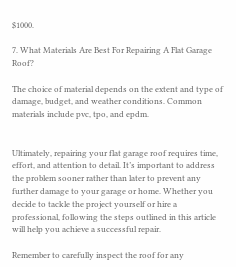$1000.

7. What Materials Are Best For Repairing A Flat Garage Roof?

The choice of material depends on the extent and type of damage, budget, and weather conditions. Common materials include pvc, tpo, and epdm.


Ultimately, repairing your flat garage roof requires time, effort, and attention to detail. It’s important to address the problem sooner rather than later to prevent any further damage to your garage or home. Whether you decide to tackle the project yourself or hire a professional, following the steps outlined in this article will help you achieve a successful repair.

Remember to carefully inspect the roof for any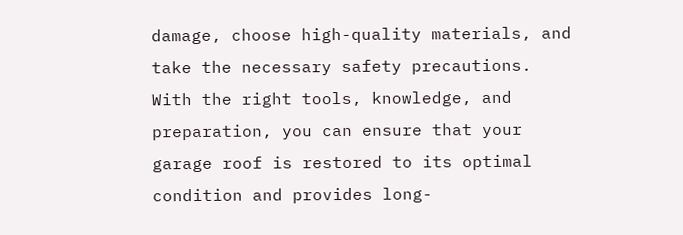damage, choose high-quality materials, and take the necessary safety precautions. With the right tools, knowledge, and preparation, you can ensure that your garage roof is restored to its optimal condition and provides long-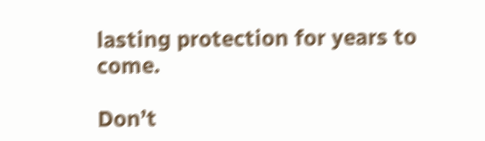lasting protection for years to come.

Don’t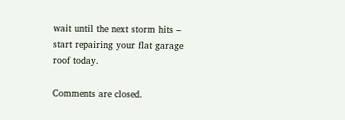wait until the next storm hits – start repairing your flat garage roof today.

Comments are closed.